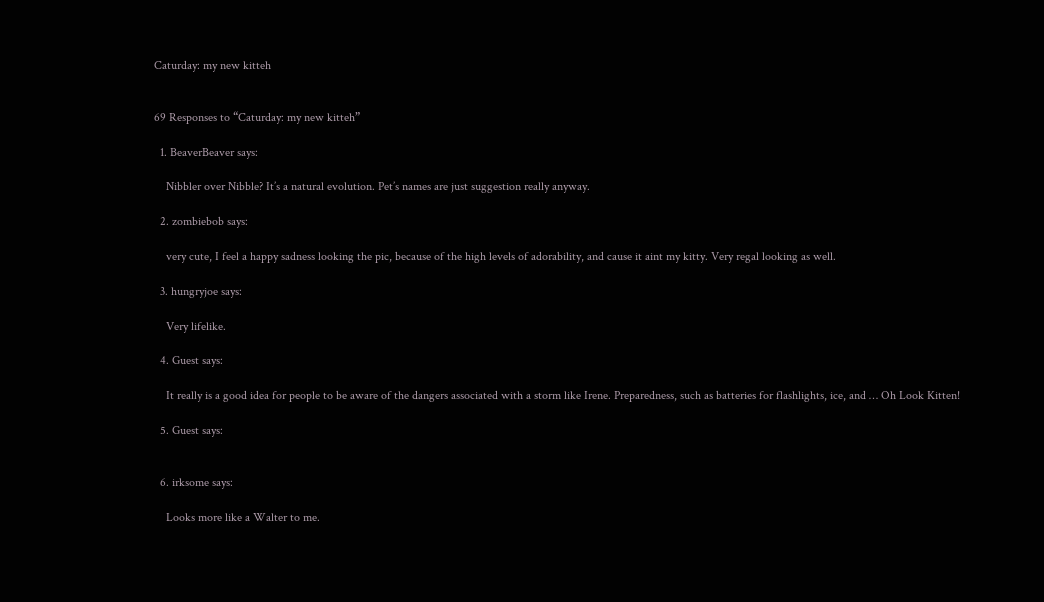Caturday: my new kitteh


69 Responses to “Caturday: my new kitteh”

  1. BeaverBeaver says:

    Nibbler over Nibble? It’s a natural evolution. Pet’s names are just suggestion really anyway.

  2. zombiebob says:

    very cute, I feel a happy sadness looking the pic, because of the high levels of adorability, and cause it aint my kitty. Very regal looking as well.

  3. hungryjoe says:

    Very lifelike.

  4. Guest says:

    It really is a good idea for people to be aware of the dangers associated with a storm like Irene. Preparedness, such as batteries for flashlights, ice, and … Oh Look Kitten!

  5. Guest says:


  6. irksome says:

    Looks more like a Walter to me.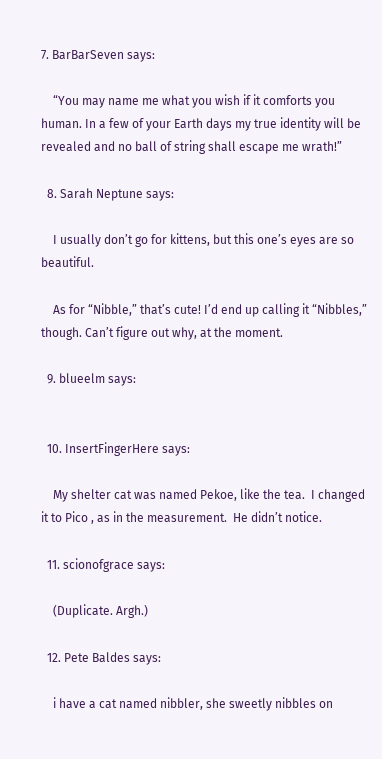7. BarBarSeven says:

    “You may name me what you wish if it comforts you human. In a few of your Earth days my true identity will be revealed and no ball of string shall escape me wrath!”

  8. Sarah Neptune says:

    I usually don’t go for kittens, but this one’s eyes are so beautiful.

    As for “Nibble,” that’s cute! I’d end up calling it “Nibbles,” though. Can’t figure out why, at the moment.

  9. blueelm says:


  10. InsertFingerHere says:

    My shelter cat was named Pekoe, like the tea.  I changed it to Pico , as in the measurement.  He didn’t notice.

  11. scionofgrace says:

    (Duplicate. Argh.)

  12. Pete Baldes says:

    i have a cat named nibbler, she sweetly nibbles on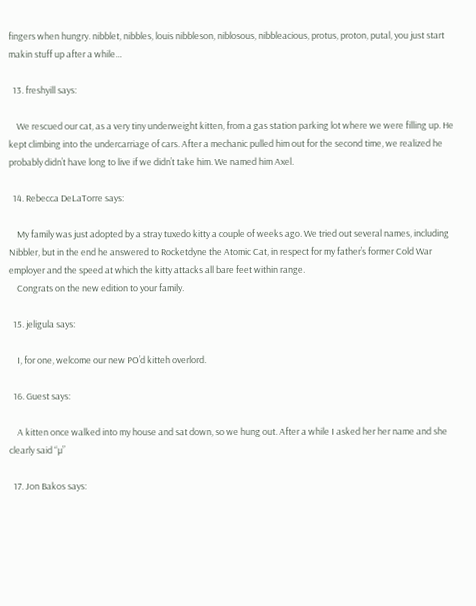fingers when hungry. nibblet, nibbles, louis nibbleson, niblosous, nibbleacious, protus, proton, putal, you just start makin stuff up after a while…

  13. freshyill says:

    We rescued our cat, as a very tiny underweight kitten, from a gas station parking lot where we were filling up. He kept climbing into the undercarriage of cars. After a mechanic pulled him out for the second time, we realized he probably didn’t have long to live if we didn’t take him. We named him Axel.

  14. Rebecca DeLaTorre says:

    My family was just adopted by a stray tuxedo kitty a couple of weeks ago. We tried out several names, including Nibbler, but in the end he answered to Rocketdyne the Atomic Cat, in respect for my father’s former Cold War employer and the speed at which the kitty attacks all bare feet within range.
    Congrats on the new edition to your family.

  15. jeligula says:

    I, for one, welcome our new PO’d kitteh overlord.

  16. Guest says:

    A kitten once walked into my house and sat down, so we hung out. After a while I asked her her name and she clearly said “µ”

  17. Jon Bakos says: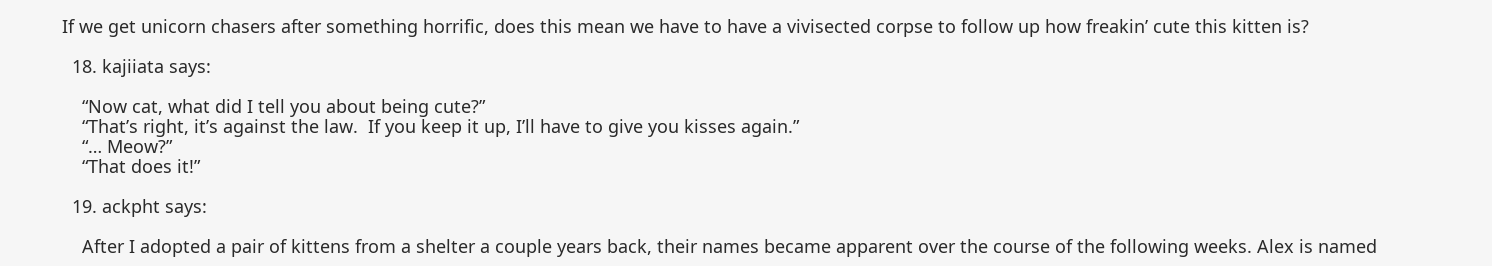If we get unicorn chasers after something horrific, does this mean we have to have a vivisected corpse to follow up how freakin’ cute this kitten is?

  18. kajiiata says:

    “Now cat, what did I tell you about being cute?”
    “That’s right, it’s against the law.  If you keep it up, I’ll have to give you kisses again.”
    “… Meow?”
    “That does it!”

  19. ackpht says:

    After I adopted a pair of kittens from a shelter a couple years back, their names became apparent over the course of the following weeks. Alex is named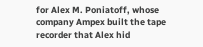for Alex M. Poniatoff, whose company Ampex built the tape recorder that Alex hid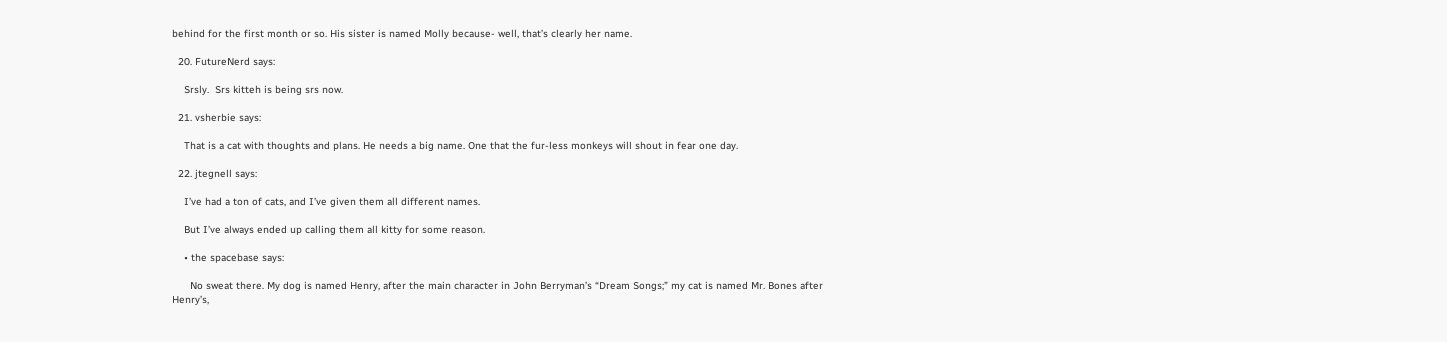behind for the first month or so. His sister is named Molly because- well, that’s clearly her name.

  20. FutureNerd says:

    Srsly.  Srs kitteh is being srs now.

  21. vsherbie says:

    That is a cat with thoughts and plans. He needs a big name. One that the fur-less monkeys will shout in fear one day.

  22. jtegnell says:

    I’ve had a ton of cats, and I’ve given them all different names.

    But I’ve always ended up calling them all kitty for some reason.

    • the spacebase says:

      No sweat there. My dog is named Henry, after the main character in John Berryman’s “Dream Songs;” my cat is named Mr. Bones after Henry’s,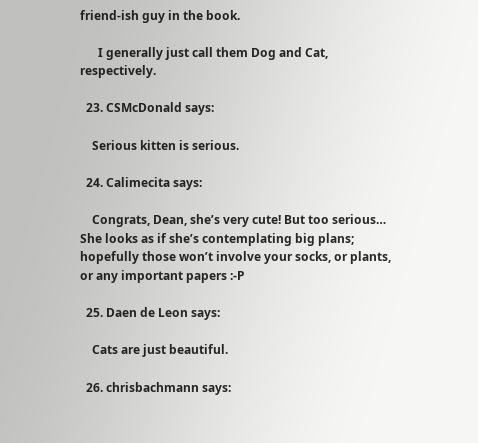friend-ish guy in the book.

      I generally just call them Dog and Cat, respectively.

  23. CSMcDonald says:

    Serious kitten is serious.

  24. Calimecita says:

    Congrats, Dean, she’s very cute! But too serious… She looks as if she’s contemplating big plans; hopefully those won’t involve your socks, or plants, or any important papers :-P

  25. Daen de Leon says:

    Cats are just beautiful.

  26. chrisbachmann says: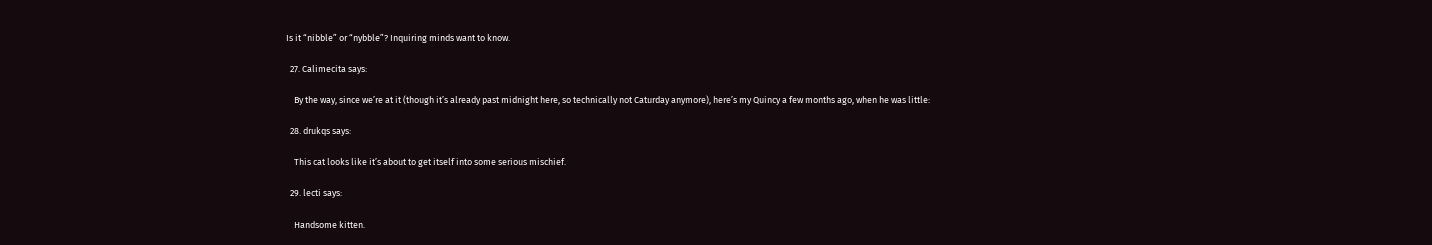Is it “nibble” or “nybble”? Inquiring minds want to know.

  27. Calimecita says:

    By the way, since we’re at it (though it’s already past midnight here, so technically not Caturday anymore), here’s my Quincy a few months ago, when he was little:

  28. drukqs says:

    This cat looks like it’s about to get itself into some serious mischief.

  29. lecti says:

    Handsome kitten.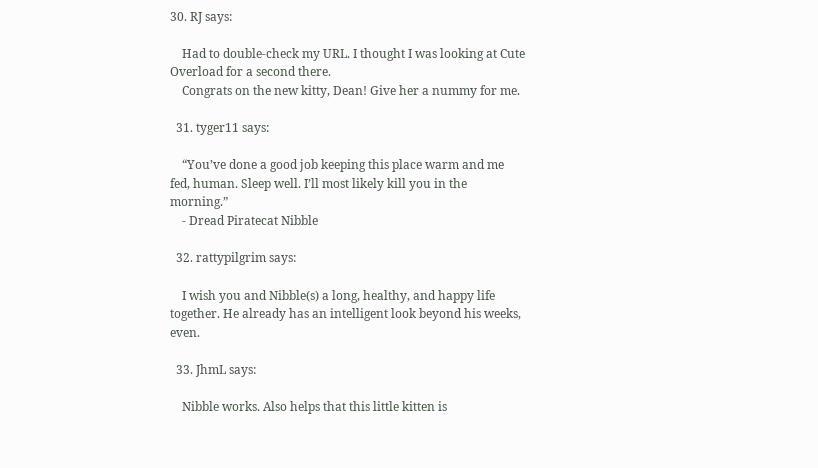30. RJ says:

    Had to double-check my URL. I thought I was looking at Cute Overload for a second there.
    Congrats on the new kitty, Dean! Give her a nummy for me.

  31. tyger11 says:

    “You’ve done a good job keeping this place warm and me fed, human. Sleep well. I’ll most likely kill you in the morning.”
    - Dread Piratecat Nibble

  32. rattypilgrim says:

    I wish you and Nibble(s) a long, healthy, and happy life together. He already has an intelligent look beyond his weeks, even.

  33. JhmL says:

    Nibble works. Also helps that this little kitten is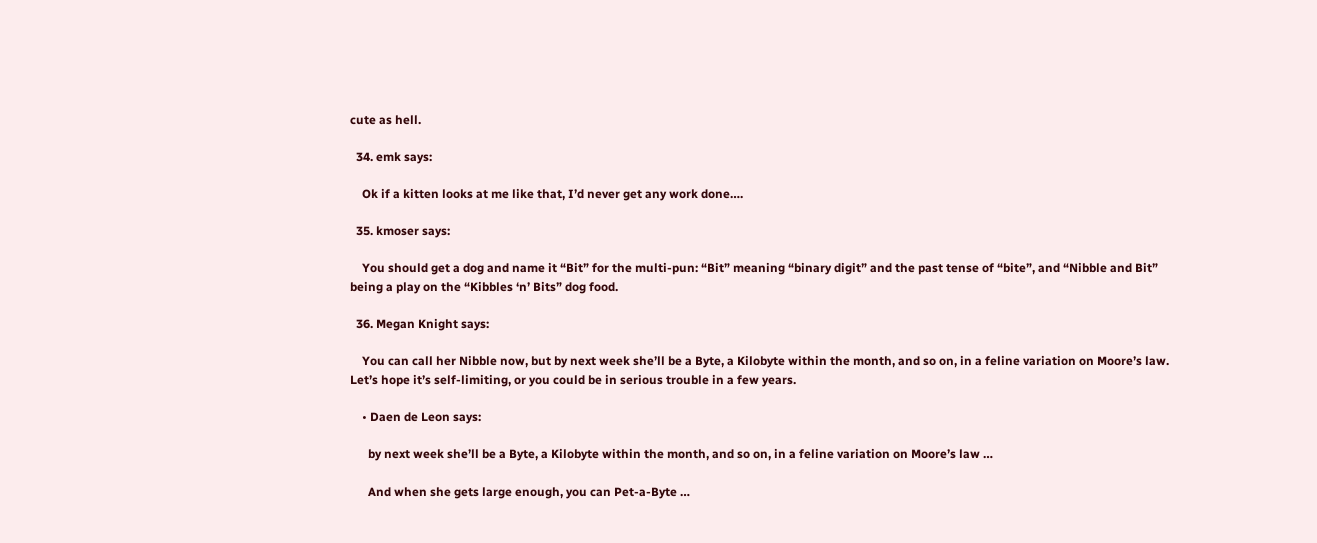cute as hell.

  34. emk says:

    Ok if a kitten looks at me like that, I’d never get any work done….

  35. kmoser says:

    You should get a dog and name it “Bit” for the multi-pun: “Bit” meaning “binary digit” and the past tense of “bite”, and “Nibble and Bit” being a play on the “Kibbles ‘n’ Bits” dog food.

  36. Megan Knight says:

    You can call her Nibble now, but by next week she’ll be a Byte, a Kilobyte within the month, and so on, in a feline variation on Moore’s law. Let’s hope it’s self-limiting, or you could be in serious trouble in a few years.

    • Daen de Leon says:

      by next week she’ll be a Byte, a Kilobyte within the month, and so on, in a feline variation on Moore’s law …

      And when she gets large enough, you can Pet-a-Byte …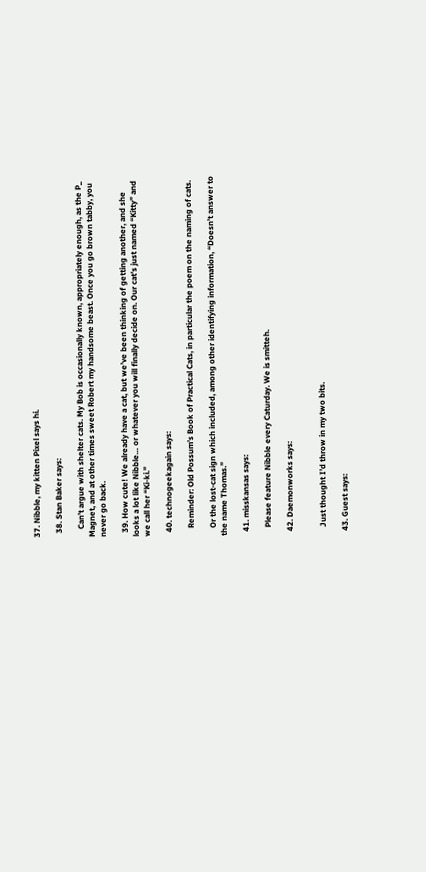37. Nibble, my kitten Pixel says hi.

  38. Stan Baker says:

    Can’t argue with shelter cats. My Bob is occasionally known, appropriately enough, as the P_ Magnet, and at other times sweet Robert my handsome beast. Once you go brown tabby, you never go back.

  39. How cute! We already have a cat, but we’ve been thinking of getting another, and she looks a lot like Nibble… or whatever you will finally decide on. Our cat’s just named “Kitty” and we call her “Ki-ki.”

  40. technogeekagain says:

    Reminder: Old Possum’s Book of Practical Cats, in particular the poem on the naming of cats.

    Or the lost-cat sign which included, among other identifying information, “Doesn’t answer to the name Thomas.”

  41. misskansas says:

    Please feature Nibble every Caturday. We is smitteh.

  42. Daemonworks says:


    Just thought I’d throw in my two bits.

  43. Guest says: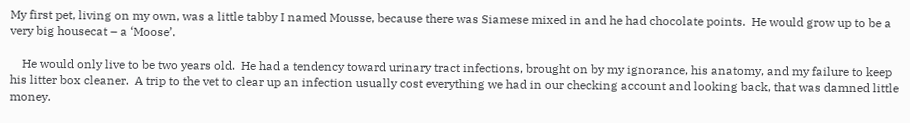My first pet, living on my own, was a little tabby I named Mousse, because there was Siamese mixed in and he had chocolate points.  He would grow up to be a very big housecat – a ‘Moose’.

    He would only live to be two years old.  He had a tendency toward urinary tract infections, brought on by my ignorance, his anatomy, and my failure to keep his litter box cleaner.  A trip to the vet to clear up an infection usually cost everything we had in our checking account and looking back, that was damned little money.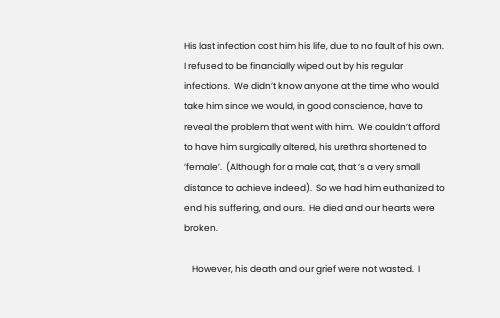His last infection cost him his life, due to no fault of his own.  I refused to be financially wiped out by his regular infections.  We didn’t know anyone at the time who would take him since we would, in good conscience, have to reveal the problem that went with him.  We couldn’t afford to have him surgically altered, his urethra shortened to ‘female’.  (Although for a male cat, that ‘s a very small distance to achieve indeed).  So we had him euthanized to end his suffering, and ours.  He died and our hearts were broken.

    However, his death and our grief were not wasted.  I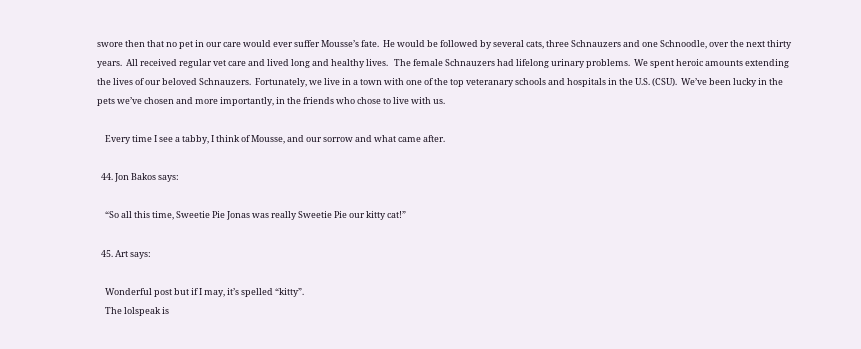swore then that no pet in our care would ever suffer Mousse’s fate.  He would be followed by several cats, three Schnauzers and one Schnoodle, over the next thirty years.  All received regular vet care and lived long and healthy lives.   The female Schnauzers had lifelong urinary problems.  We spent heroic amounts extending the lives of our beloved Schnauzers.  Fortunately, we live in a town with one of the top veteranary schools and hospitals in the U.S. (CSU).  We’ve been lucky in the pets we’ve chosen and more importantly, in the friends who chose to live with us.

    Every time I see a tabby, I think of Mousse, and our sorrow and what came after.

  44. Jon Bakos says:

    “So all this time, Sweetie Pie Jonas was really Sweetie Pie our kitty cat!”

  45. Art says:

    Wonderful post but if I may, it’s spelled “kitty”.
    The lolspeak is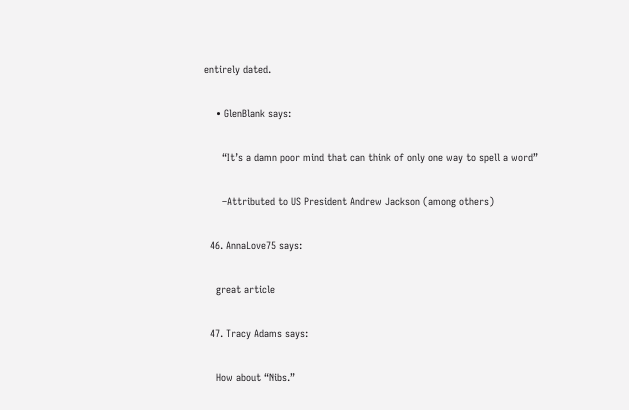entirely dated.

    • GlenBlank says:

      “It’s a damn poor mind that can think of only one way to spell a word”

      –Attributed to US President Andrew Jackson (among others)

  46. AnnaLove75 says:

    great article

  47. Tracy Adams says:

    How about “Nibs.”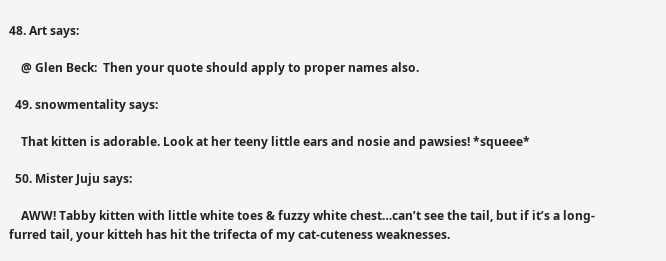48. Art says:

    @ Glen Beck:  Then your quote should apply to proper names also.

  49. snowmentality says:

    That kitten is adorable. Look at her teeny little ears and nosie and pawsies! *squeee*

  50. Mister Juju says:

    AWW! Tabby kitten with little white toes & fuzzy white chest…can’t see the tail, but if it’s a long-furred tail, your kitteh has hit the trifecta of my cat-cuteness weaknesses.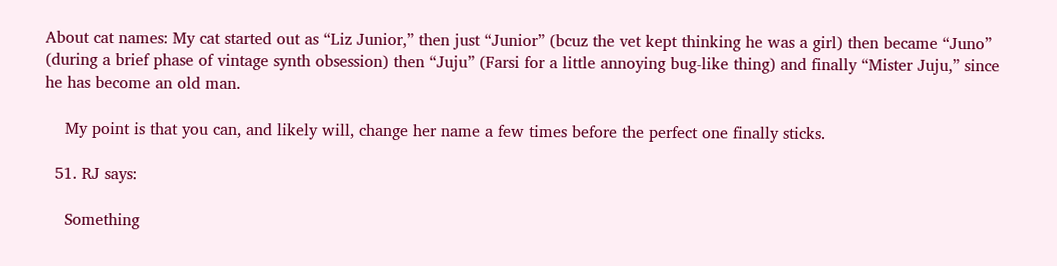About cat names: My cat started out as “Liz Junior,” then just “Junior” (bcuz the vet kept thinking he was a girl) then became “Juno” (during a brief phase of vintage synth obsession) then “Juju” (Farsi for a little annoying bug-like thing) and finally “Mister Juju,” since he has become an old man.

    My point is that you can, and likely will, change her name a few times before the perfect one finally sticks.

  51. RJ says:

    Something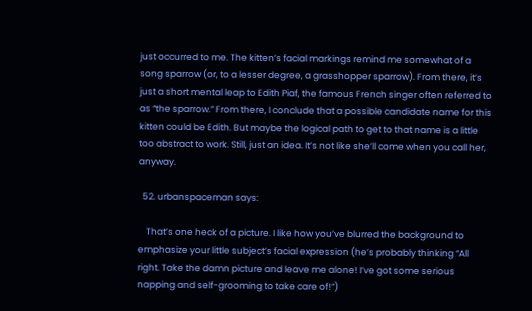just occurred to me. The kitten’s facial markings remind me somewhat of a song sparrow (or, to a lesser degree, a grasshopper sparrow). From there, it’s just a short mental leap to Edith Piaf, the famous French singer often referred to as “the sparrow.” From there, I conclude that a possible candidate name for this kitten could be Edith. But maybe the logical path to get to that name is a little too abstract to work. Still, just an idea. It’s not like she’ll come when you call her, anyway.

  52. urbanspaceman says:

    That’s one heck of a picture. I like how you’ve blurred the background to emphasize your little subject’s facial expression (he’s probably thinking “All right. Take the damn picture and leave me alone! I’ve got some serious napping and self-grooming to take care of!”)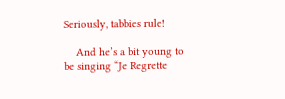Seriously, tabbies rule!

    And he’s a bit young to be singing “Je Regrette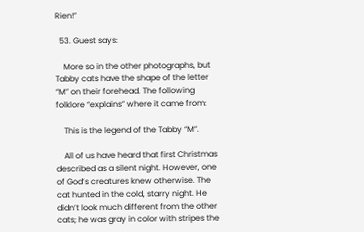Rien!”

  53. Guest says:

    More so in the other photographs, but Tabby cats have the shape of the letter “M” on their forehead. The following folklore “explains” where it came from:

    This is the legend of the Tabby “M”.

    All of us have heard that first Christmas described as a silent night. However, one of God’s creatures knew otherwise. The cat hunted in the cold, starry night. He didn’t look much different from the other cats; he was gray in color with stripes the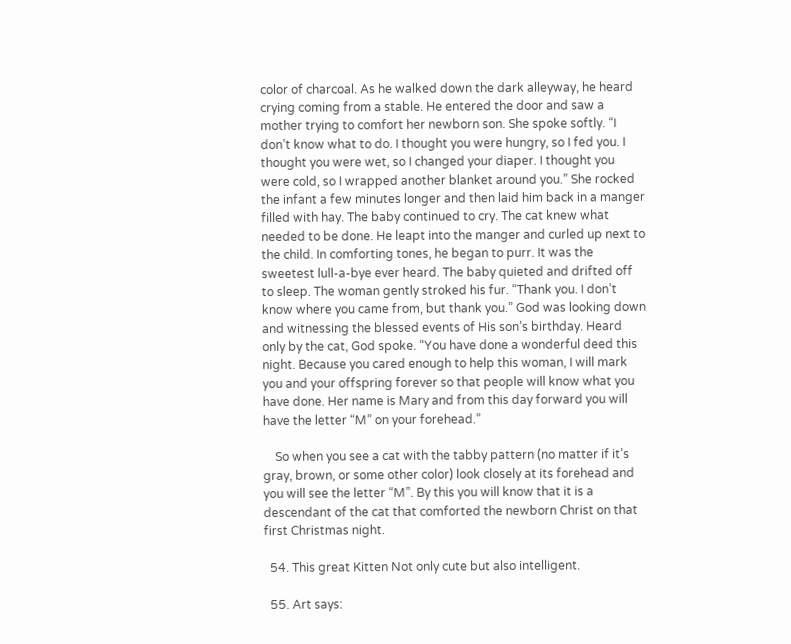color of charcoal. As he walked down the dark alleyway, he heard crying coming from a stable. He entered the door and saw a mother trying to comfort her newborn son. She spoke softly. “I don’t know what to do. I thought you were hungry, so I fed you. I thought you were wet, so I changed your diaper. I thought you were cold, so I wrapped another blanket around you.” She rocked the infant a few minutes longer and then laid him back in a manger filled with hay. The baby continued to cry. The cat knew what needed to be done. He leapt into the manger and curled up next to the child. In comforting tones, he began to purr. It was the sweetest lull-a-bye ever heard. The baby quieted and drifted off to sleep. The woman gently stroked his fur. “Thank you. I don’t know where you came from, but thank you.” God was looking down and witnessing the blessed events of His son’s birthday. Heard only by the cat, God spoke. “You have done a wonderful deed this night. Because you cared enough to help this woman, I will mark you and your offspring forever so that people will know what you have done. Her name is Mary and from this day forward you will have the letter “M” on your forehead.”

    So when you see a cat with the tabby pattern (no matter if it’s gray, brown, or some other color) look closely at its forehead and you will see the letter “M”. By this you will know that it is a descendant of the cat that comforted the newborn Christ on that first Christmas night.

  54. This great Kitten Not only cute but also intelligent.

  55. Art says: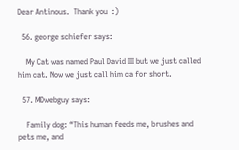Dear Antinous.  Thank you  :)

  56. george schiefer says:

    My Cat was named Paul David III but we just called him cat. Now we just call him ca for short.

  57. MDwebguy says:

    Family dog: “This human feeds me, brushes and pets me, and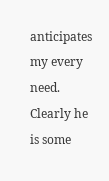anticipates my every need.  Clearly he is some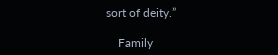sort of deity.”

    Family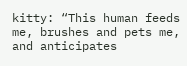kitty: “This human feeds me, brushes and pets me, and anticipates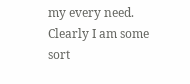my every need.  Clearly I am some sort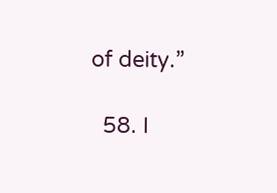of deity.”

  58. I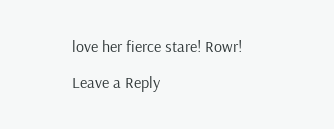love her fierce stare! Rowr!

Leave a Reply